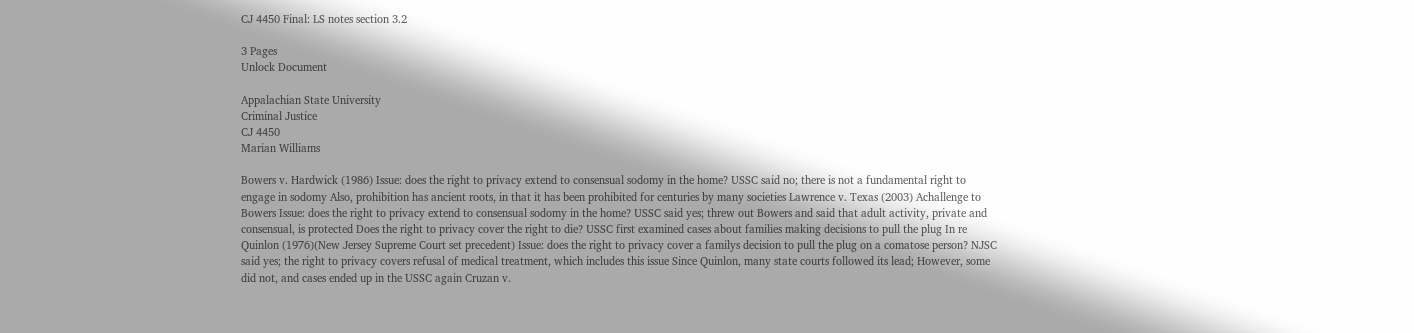CJ 4450 Final: LS notes section 3.2

3 Pages
Unlock Document

Appalachian State University
Criminal Justice
CJ 4450
Marian Williams

Bowers v. Hardwick (1986) Issue: does the right to privacy extend to consensual sodomy in the home? USSC said no; there is not a fundamental right to engage in sodomy Also, prohibition has ancient roots, in that it has been prohibited for centuries by many societies Lawrence v. Texas (2003) Achallenge to Bowers Issue: does the right to privacy extend to consensual sodomy in the home? USSC said yes; threw out Bowers and said that adult activity, private and consensual, is protected Does the right to privacy cover the right to die? USSC first examined cases about families making decisions to pull the plug In re Quinlon (1976)(New Jersey Supreme Court set precedent) Issue: does the right to privacy cover a familys decision to pull the plug on a comatose person? NJSC said yes; the right to privacy covers refusal of medical treatment, which includes this issue Since Quinlon, many state courts followed its lead; However, some did not, and cases ended up in the USSC again Cruzan v.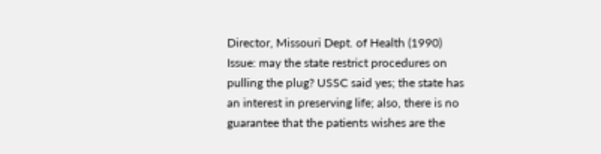Director, Missouri Dept. of Health (1990) Issue: may the state restrict procedures on pulling the plug? USSC said yes; the state has an interest in preserving life; also, there is no guarantee that the patients wishes are the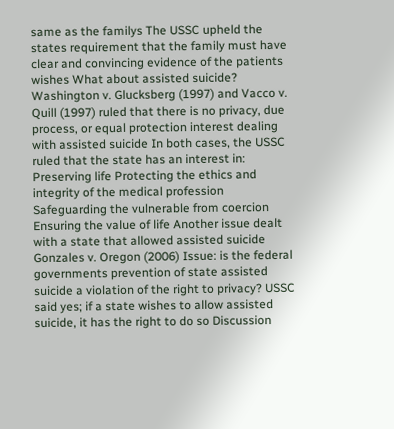same as the familys The USSC upheld the states requirement that the family must have clear and convincing evidence of the patients wishes What about assisted suicide? Washington v. Glucksberg (1997) and Vacco v. Quill (1997) ruled that there is no privacy, due process, or equal protection interest dealing with assisted suicide In both cases, the USSC ruled that the state has an interest in: Preserving life Protecting the ethics and integrity of the medical profession Safeguarding the vulnerable from coercion Ensuring the value of life Another issue dealt with a state that allowed assisted suicide Gonzales v. Oregon (2006) Issue: is the federal governments prevention of state assisted suicide a violation of the right to privacy? USSC said yes; if a state wishes to allow assisted suicide, it has the right to do so Discussion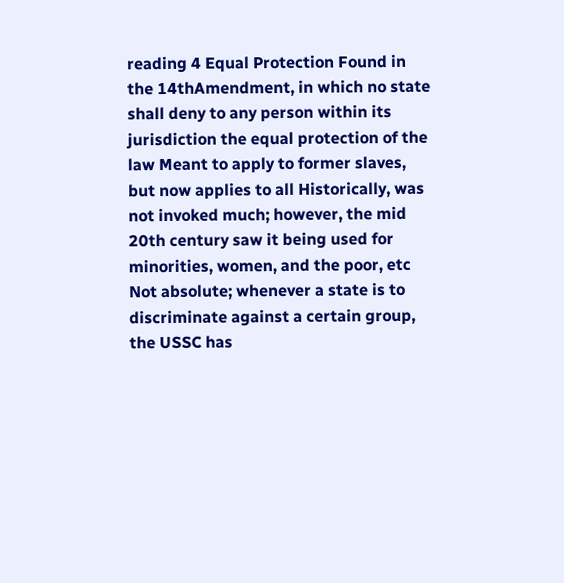reading 4 Equal Protection Found in the 14thAmendment, in which no state shall deny to any person within its jurisdiction the equal protection of the law Meant to apply to former slaves, but now applies to all Historically, was not invoked much; however, the mid 20th century saw it being used for minorities, women, and the poor, etc Not absolute; whenever a state is to discriminate against a certain group, the USSC has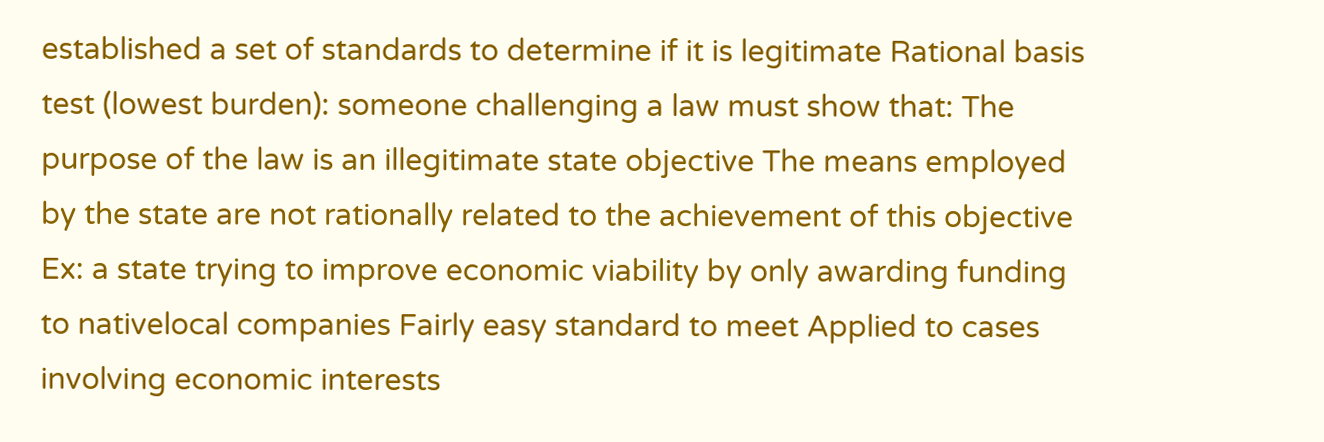established a set of standards to determine if it is legitimate Rational basis test (lowest burden): someone challenging a law must show that: The purpose of the law is an illegitimate state objective The means employed by the state are not rationally related to the achievement of this objective Ex: a state trying to improve economic viability by only awarding funding to nativelocal companies Fairly easy standard to meet Applied to cases involving economic interests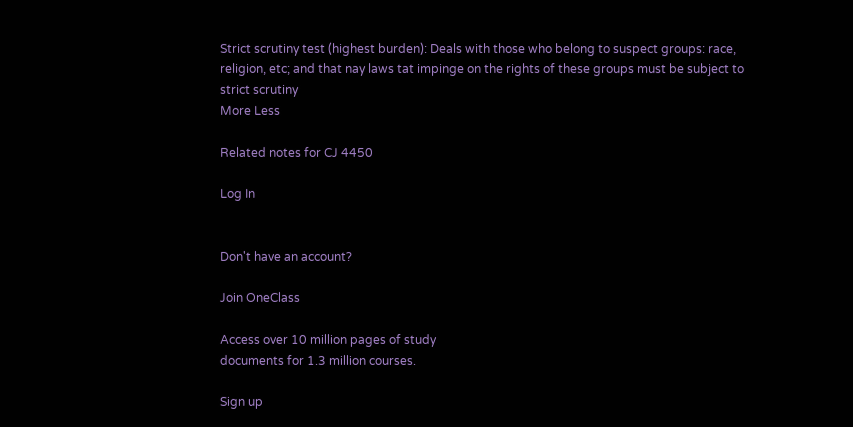Strict scrutiny test (highest burden): Deals with those who belong to suspect groups: race, religion, etc; and that nay laws tat impinge on the rights of these groups must be subject to strict scrutiny
More Less

Related notes for CJ 4450

Log In


Don't have an account?

Join OneClass

Access over 10 million pages of study
documents for 1.3 million courses.

Sign up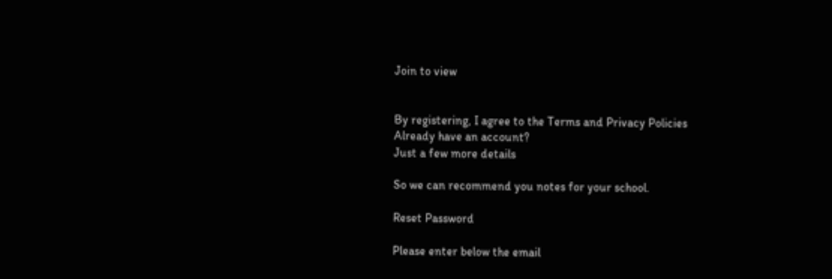Join to view


By registering, I agree to the Terms and Privacy Policies
Already have an account?
Just a few more details

So we can recommend you notes for your school.

Reset Password

Please enter below the email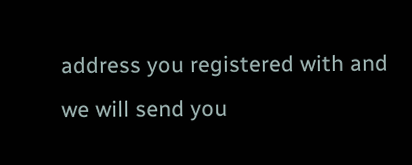address you registered with and we will send you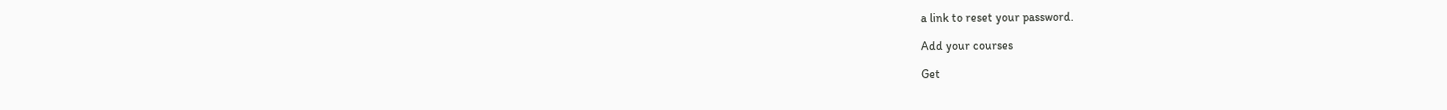a link to reset your password.

Add your courses

Get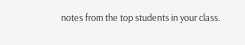notes from the top students in your class.